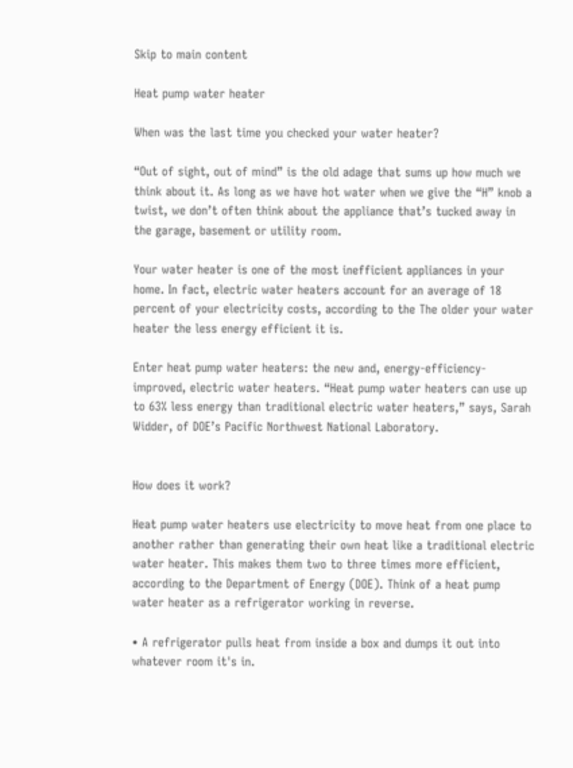Skip to main content

Heat pump water heater

When was the last time you checked your water heater?

“Out of sight, out of mind” is the old adage that sums up how much we think about it. As long as we have hot water when we give the “H” knob a twist, we don’t often think about the appliance that’s tucked away in the garage, basement or utility room.

Your water heater is one of the most inefficient appliances in your home. In fact, electric water heaters account for an average of 18 percent of your electricity costs, according to the The older your water heater the less energy efficient it is.

Enter heat pump water heaters: the new and, energy-efficiency-improved, electric water heaters. “Heat pump water heaters can use up to 63% less energy than traditional electric water heaters,” says, Sarah Widder, of DOE’s Pacific Northwest National Laboratory.


How does it work?

Heat pump water heaters use electricity to move heat from one place to another rather than generating their own heat like a traditional electric water heater. This makes them two to three times more efficient, according to the Department of Energy (DOE). Think of a heat pump water heater as a refrigerator working in reverse.

• A refrigerator pulls heat from inside a box and dumps it out into whatever room it's in.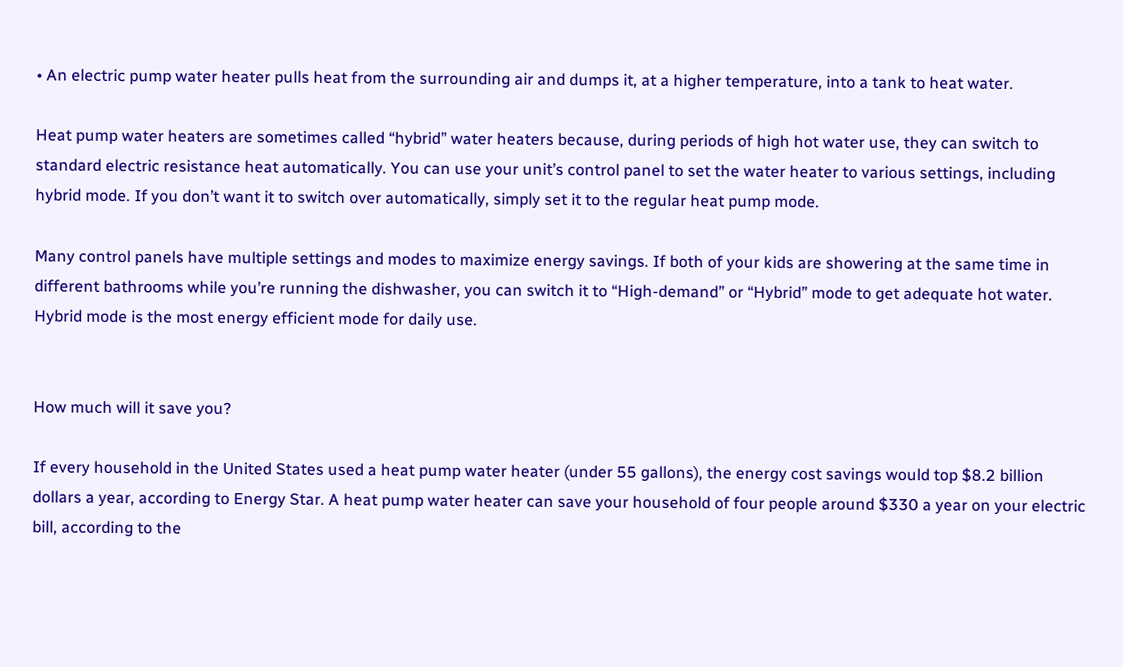• An electric pump water heater pulls heat from the surrounding air and dumps it, at a higher temperature, into a tank to heat water.

Heat pump water heaters are sometimes called “hybrid” water heaters because, during periods of high hot water use, they can switch to standard electric resistance heat automatically. You can use your unit’s control panel to set the water heater to various settings, including hybrid mode. If you don’t want it to switch over automatically, simply set it to the regular heat pump mode.

Many control panels have multiple settings and modes to maximize energy savings. If both of your kids are showering at the same time in different bathrooms while you’re running the dishwasher, you can switch it to “High-demand” or “Hybrid” mode to get adequate hot water. Hybrid mode is the most energy efficient mode for daily use.


How much will it save you?

If every household in the United States used a heat pump water heater (under 55 gallons), the energy cost savings would top $8.2 billion dollars a year, according to Energy Star. A heat pump water heater can save your household of four people around $330 a year on your electric bill, according to the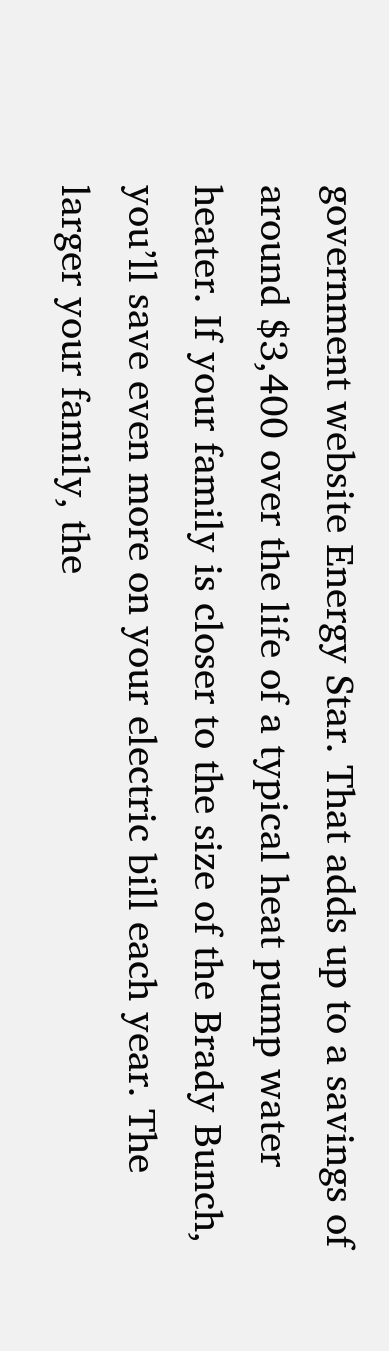government website Energy Star. That adds up to a savings of around $3,400 over the life of a typical heat pump water heater. If your family is closer to the size of the Brady Bunch, you’ll save even more on your electric bill each year. The larger your family, the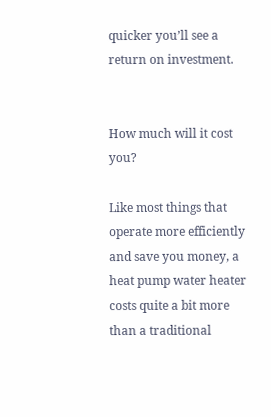quicker you’ll see a return on investment.


How much will it cost you?

Like most things that operate more efficiently and save you money, a heat pump water heater costs quite a bit more than a traditional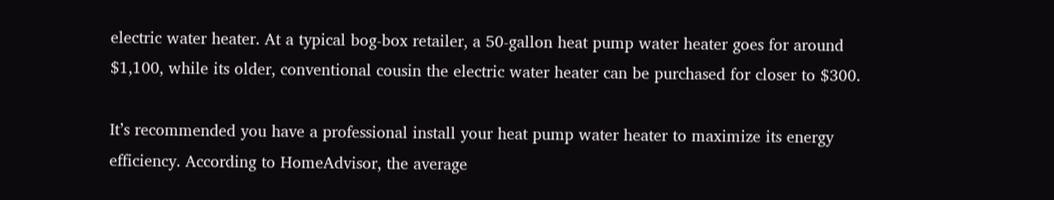electric water heater. At a typical bog-box retailer, a 50-gallon heat pump water heater goes for around $1,100, while its older, conventional cousin the electric water heater can be purchased for closer to $300.

It’s recommended you have a professional install your heat pump water heater to maximize its energy efficiency. According to HomeAdvisor, the average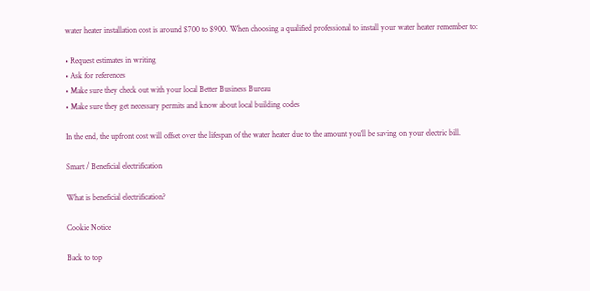water heater installation cost is around $700 to $900. When choosing a qualified professional to install your water heater remember to:

• Request estimates in writing
• Ask for references
• Make sure they check out with your local Better Business Bureau
• Make sure they get necessary permits and know about local building codes

In the end, the upfront cost will offset over the lifespan of the water heater due to the amount you’ll be saving on your electric bill.

Smart / Beneficial electrification

What is beneficial electrification?

Cookie Notice

Back to top